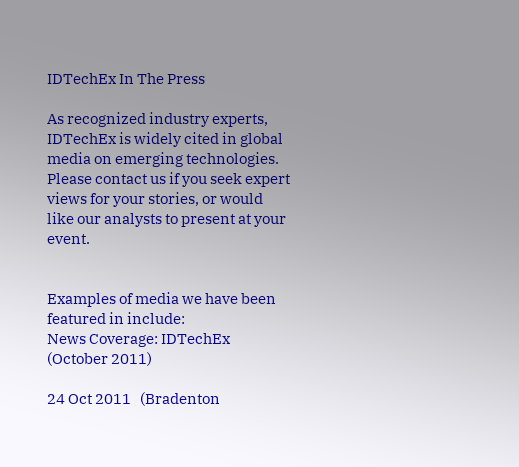IDTechEx In The Press

As recognized industry experts, IDTechEx is widely cited in global media on emerging technologies.
Please contact us if you seek expert views for your stories, or would like our analysts to present at your event.


Examples of media we have been featured in include:
News Coverage: IDTechEx (October 2011)

24 Oct 2011   (Bradenton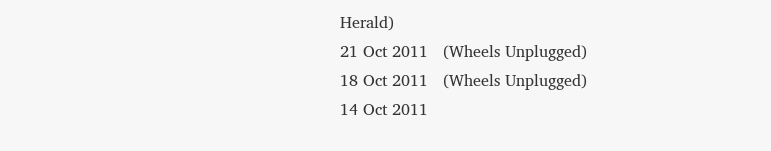Herald)
21 Oct 2011   (Wheels Unplugged)
18 Oct 2011   (Wheels Unplugged)
14 Oct 2011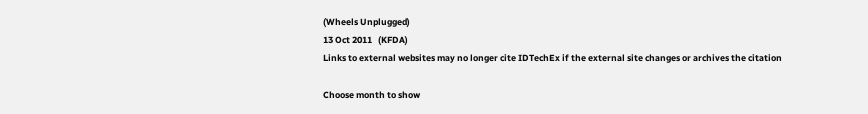(Wheels Unplugged)
13 Oct 2011   (KFDA)
Links to external websites may no longer cite IDTechEx if the external site changes or archives the citation

Choose month to show